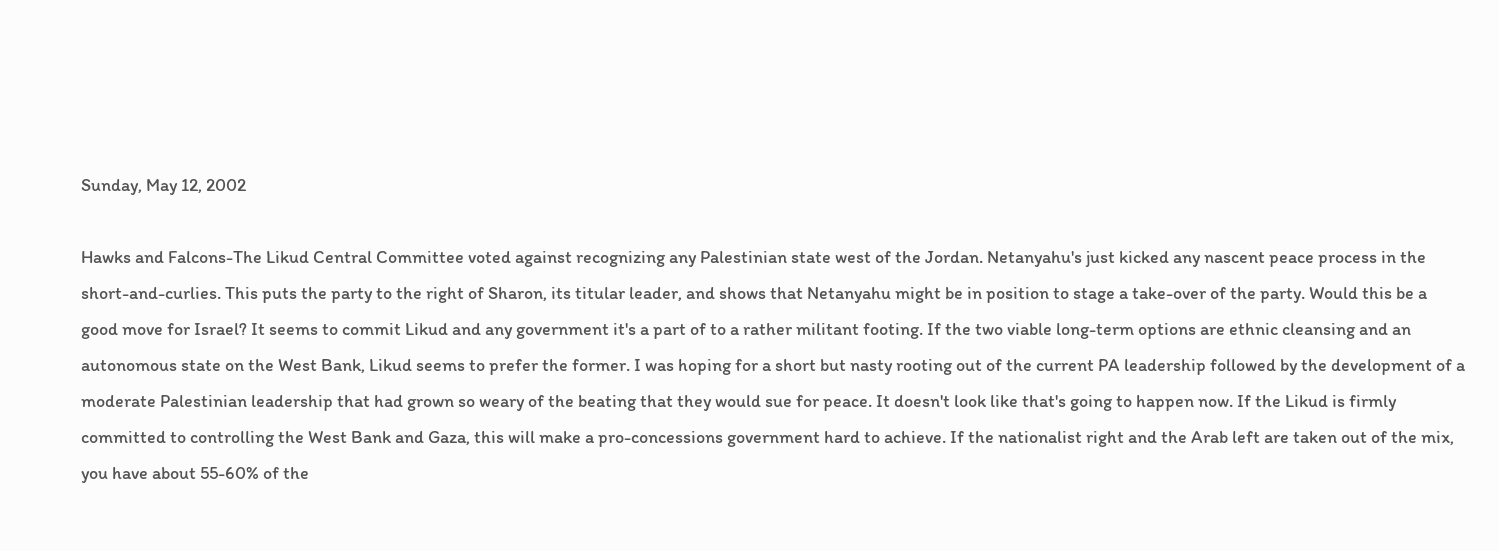Sunday, May 12, 2002

Hawks and Falcons-The Likud Central Committee voted against recognizing any Palestinian state west of the Jordan. Netanyahu's just kicked any nascent peace process in the short-and-curlies. This puts the party to the right of Sharon, its titular leader, and shows that Netanyahu might be in position to stage a take-over of the party. Would this be a good move for Israel? It seems to commit Likud and any government it's a part of to a rather militant footing. If the two viable long-term options are ethnic cleansing and an autonomous state on the West Bank, Likud seems to prefer the former. I was hoping for a short but nasty rooting out of the current PA leadership followed by the development of a moderate Palestinian leadership that had grown so weary of the beating that they would sue for peace. It doesn't look like that's going to happen now. If the Likud is firmly committed to controlling the West Bank and Gaza, this will make a pro-concessions government hard to achieve. If the nationalist right and the Arab left are taken out of the mix, you have about 55-60% of the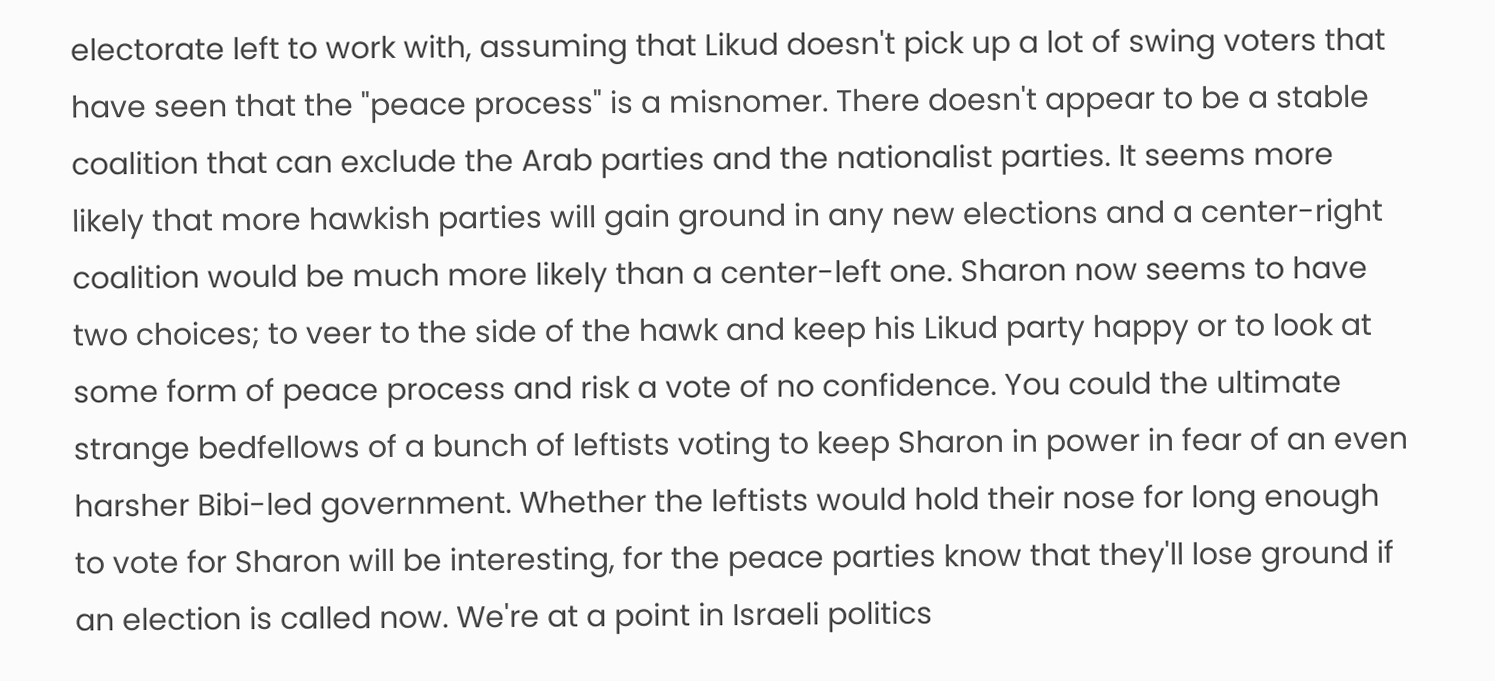electorate left to work with, assuming that Likud doesn't pick up a lot of swing voters that have seen that the "peace process" is a misnomer. There doesn't appear to be a stable coalition that can exclude the Arab parties and the nationalist parties. It seems more likely that more hawkish parties will gain ground in any new elections and a center-right coalition would be much more likely than a center-left one. Sharon now seems to have two choices; to veer to the side of the hawk and keep his Likud party happy or to look at some form of peace process and risk a vote of no confidence. You could the ultimate strange bedfellows of a bunch of leftists voting to keep Sharon in power in fear of an even harsher Bibi-led government. Whether the leftists would hold their nose for long enough to vote for Sharon will be interesting, for the peace parties know that they'll lose ground if an election is called now. We're at a point in Israeli politics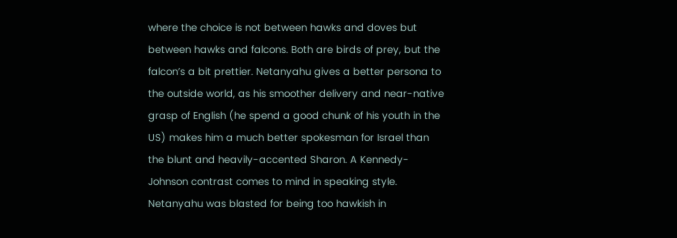where the choice is not between hawks and doves but between hawks and falcons. Both are birds of prey, but the falcon’s a bit prettier. Netanyahu gives a better persona to the outside world, as his smoother delivery and near-native grasp of English (he spend a good chunk of his youth in the US) makes him a much better spokesman for Israel than the blunt and heavily-accented Sharon. A Kennedy-Johnson contrast comes to mind in speaking style. Netanyahu was blasted for being too hawkish in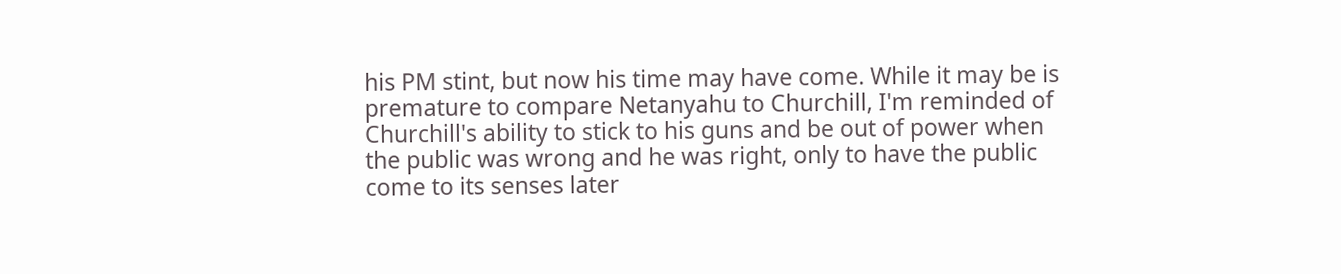his PM stint, but now his time may have come. While it may be is premature to compare Netanyahu to Churchill, I'm reminded of Churchill's ability to stick to his guns and be out of power when the public was wrong and he was right, only to have the public come to its senses later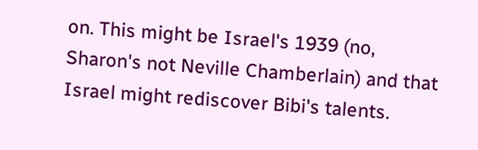on. This might be Israel's 1939 (no, Sharon's not Neville Chamberlain) and that Israel might rediscover Bibi's talents.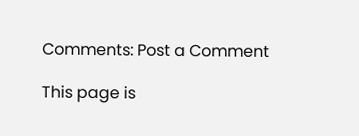Comments: Post a Comment

This page is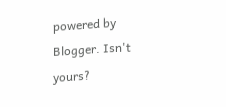powered by Blogger. Isn't yours?